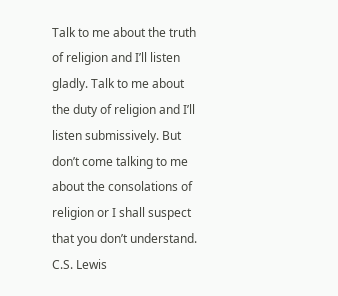Talk to me about the truth of religion and I’ll listen gladly. Talk to me about the duty of religion and I’ll listen submissively. But don’t come talking to me about the consolations of religion or I shall suspect that you don’t understand. C.S. Lewis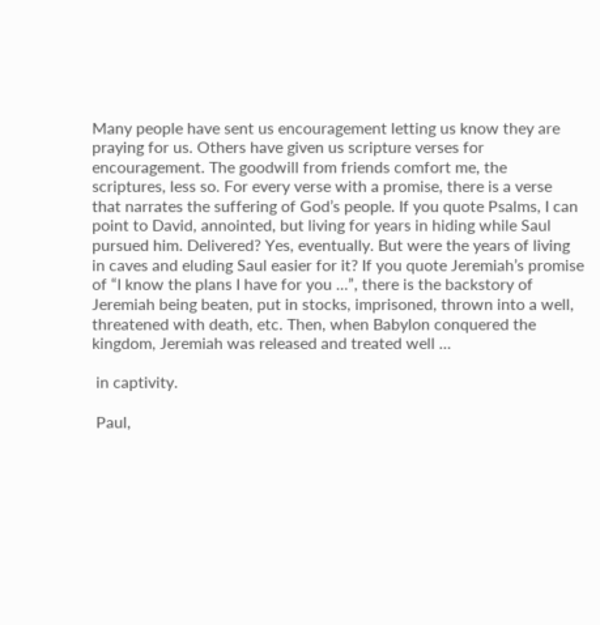Many people have sent us encouragement letting us know they are praying for us. Others have given us scripture verses for encouragement. The goodwill from friends comfort me, the scriptures, less so. For every verse with a promise, there is a verse that narrates the suffering of God’s people. If you quote Psalms, I can point to David, annointed, but living for years in hiding while Saul pursued him. Delivered? Yes, eventually. But were the years of living in caves and eluding Saul easier for it? If you quote Jeremiah’s promise of “I know the plans I have for you …”, there is the backstory of Jeremiah being beaten, put in stocks, imprisoned, thrown into a well, threatened with death, etc. Then, when Babylon conquered the kingdom, Jeremiah was released and treated well …

 in captivity.

 Paul,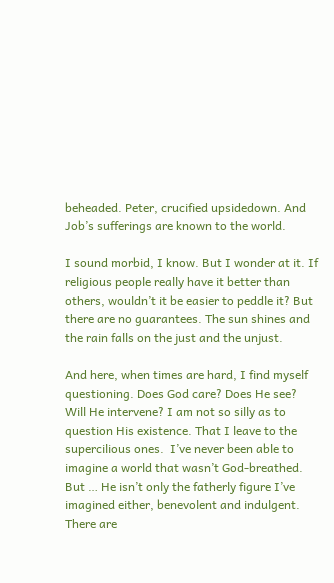beheaded. Peter, crucified upsidedown. And Job’s sufferings are known to the world.

I sound morbid, I know. But I wonder at it. If religious people really have it better than others, wouldn’t it be easier to peddle it? But there are no guarantees. The sun shines and the rain falls on the just and the unjust.

And here, when times are hard, I find myself questioning. Does God care? Does He see? Will He intervene? I am not so silly as to question His existence. That I leave to the supercilious ones.  I’ve never been able to imagine a world that wasn’t God-breathed. But … He isn’t only the fatherly figure I’ve imagined either, benevolent and indulgent. There are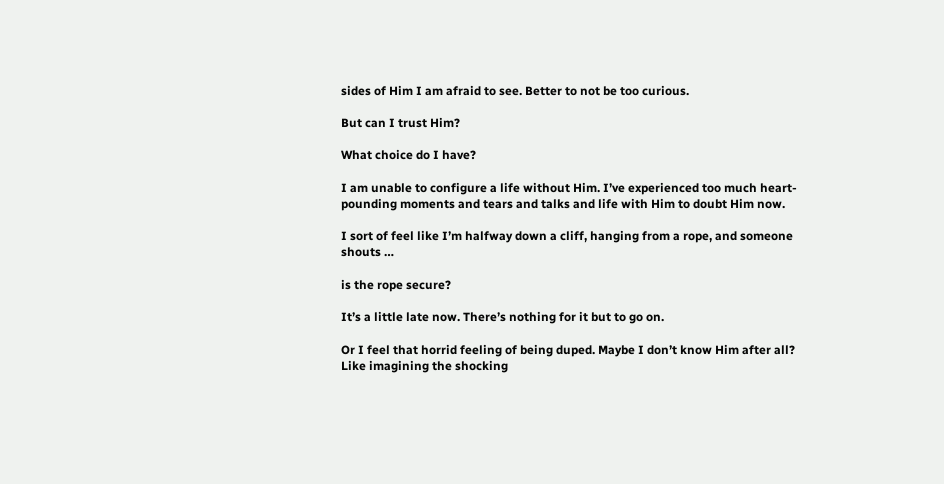sides of Him I am afraid to see. Better to not be too curious.

But can I trust Him?

What choice do I have?

I am unable to configure a life without Him. I’ve experienced too much heart-pounding moments and tears and talks and life with Him to doubt Him now.

I sort of feel like I’m halfway down a cliff, hanging from a rope, and someone shouts …

is the rope secure?

It’s a little late now. There’s nothing for it but to go on.

Or I feel that horrid feeling of being duped. Maybe I don’t know Him after all? Like imagining the shocking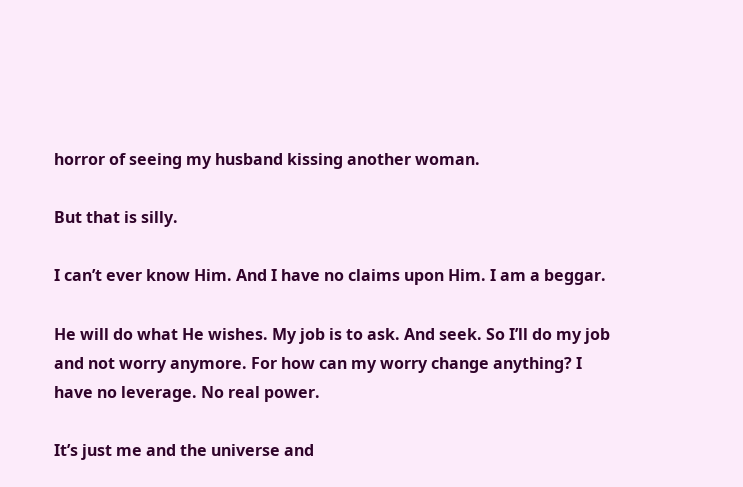horror of seeing my husband kissing another woman.

But that is silly.

I can’t ever know Him. And I have no claims upon Him. I am a beggar.

He will do what He wishes. My job is to ask. And seek. So I’ll do my job and not worry anymore. For how can my worry change anything? I have no leverage. No real power.

It’s just me and the universe and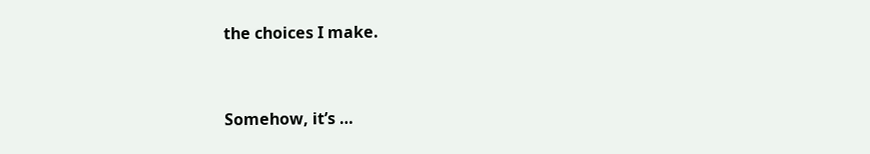the choices I make.


Somehow, it’s …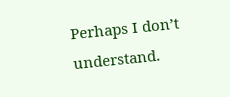Perhaps I don’t understand.